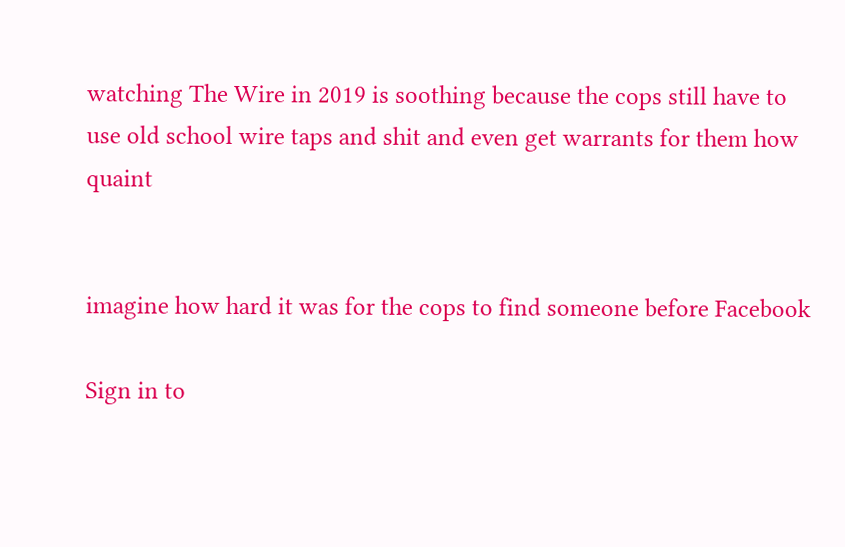watching The Wire in 2019 is soothing because the cops still have to use old school wire taps and shit and even get warrants for them how quaint


imagine how hard it was for the cops to find someone before Facebook

Sign in to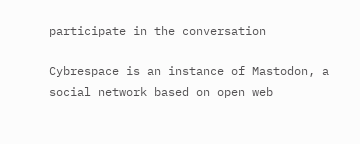participate in the conversation

Cybrespace is an instance of Mastodon, a social network based on open web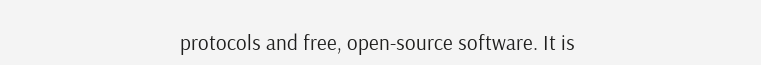protocols and free, open-source software. It is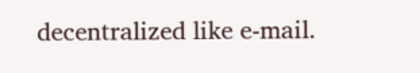decentralized like e-mail.